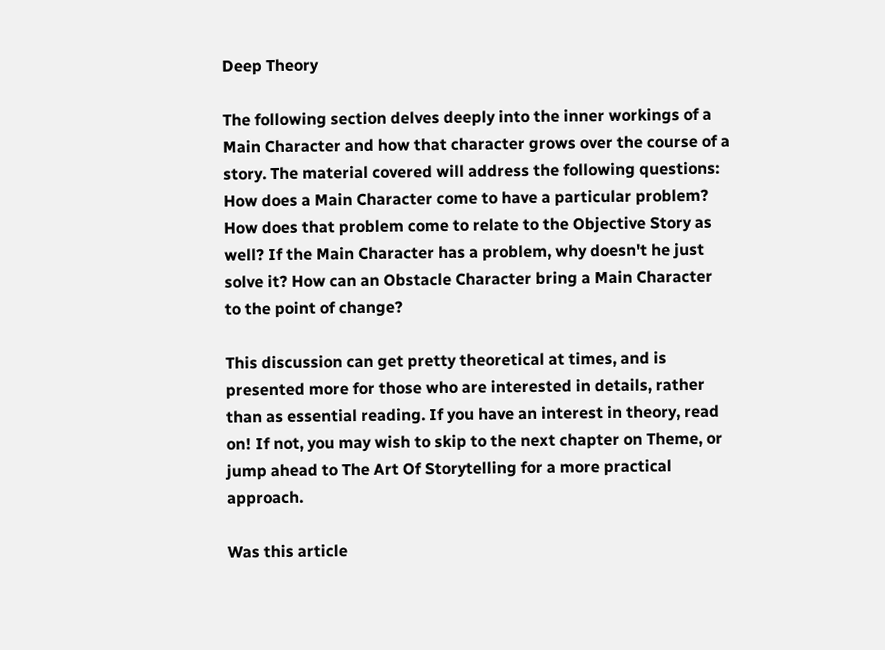Deep Theory

The following section delves deeply into the inner workings of a Main Character and how that character grows over the course of a story. The material covered will address the following questions: How does a Main Character come to have a particular problem? How does that problem come to relate to the Objective Story as well? If the Main Character has a problem, why doesn't he just solve it? How can an Obstacle Character bring a Main Character to the point of change?

This discussion can get pretty theoretical at times, and is presented more for those who are interested in details, rather than as essential reading. If you have an interest in theory, read on! If not, you may wish to skip to the next chapter on Theme, or jump ahead to The Art Of Storytelling for a more practical approach.

Was this article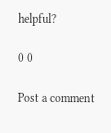helpful?

0 0

Post a comment